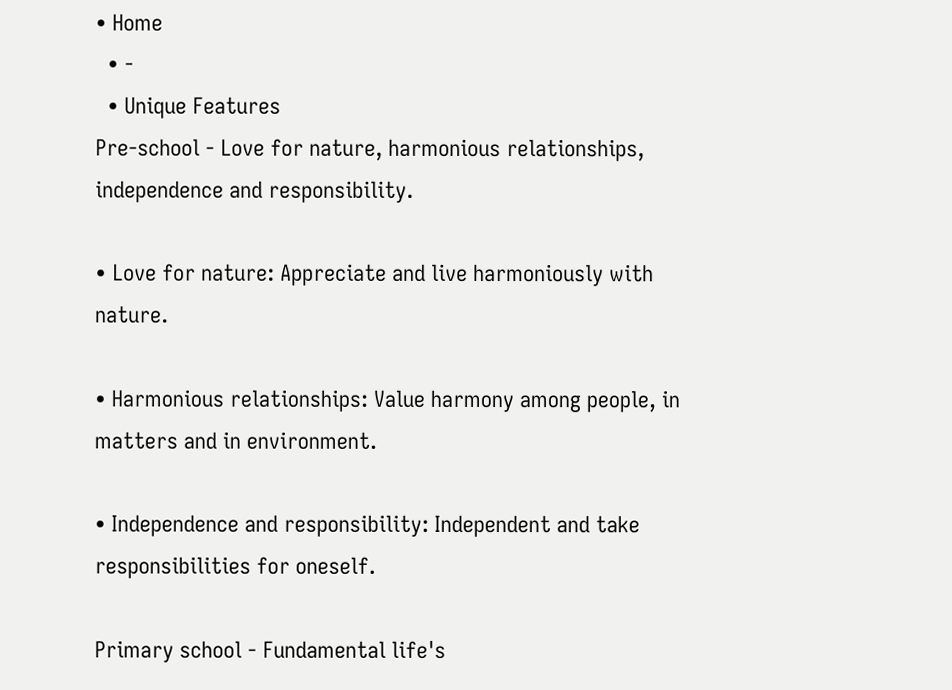• Home
  • -
  • Unique Features
Pre-school - Love for nature, harmonious relationships, independence and responsibility.

• Love for nature: Appreciate and live harmoniously with nature.

• Harmonious relationships: Value harmony among people, in matters and in environment.

• Independence and responsibility: Independent and take responsibilities for oneself.

Primary school - Fundamental life's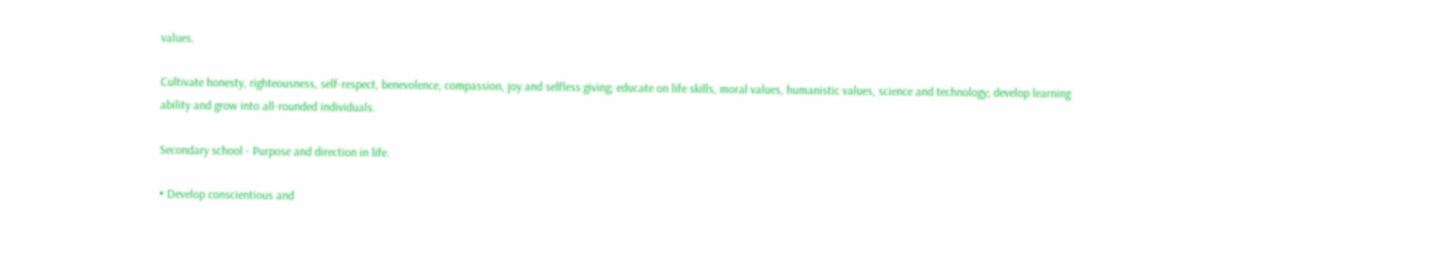values.

Cultivate honesty, righteousness, self-respect, benevolence, compassion, joy and selfless giving; educate on life skills, moral values, humanistic values, science and technology; develop learning ability and grow into all-rounded individuals.

Secondary school - Purpose and direction in life.

• Develop conscientious and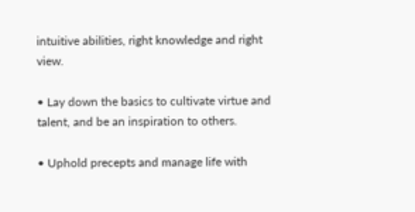intuitive abilities, right knowledge and right view.

• Lay down the basics to cultivate virtue and talent, and be an inspiration to others.

• Uphold precepts and manage life with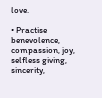love.

• Practise benevolence, compassion, joy, selfless giving, sincerity,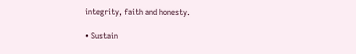integrity, faith and honesty.

• Sustain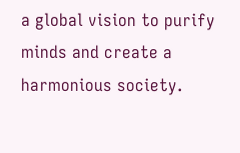a global vision to purify minds and create a harmonious society.